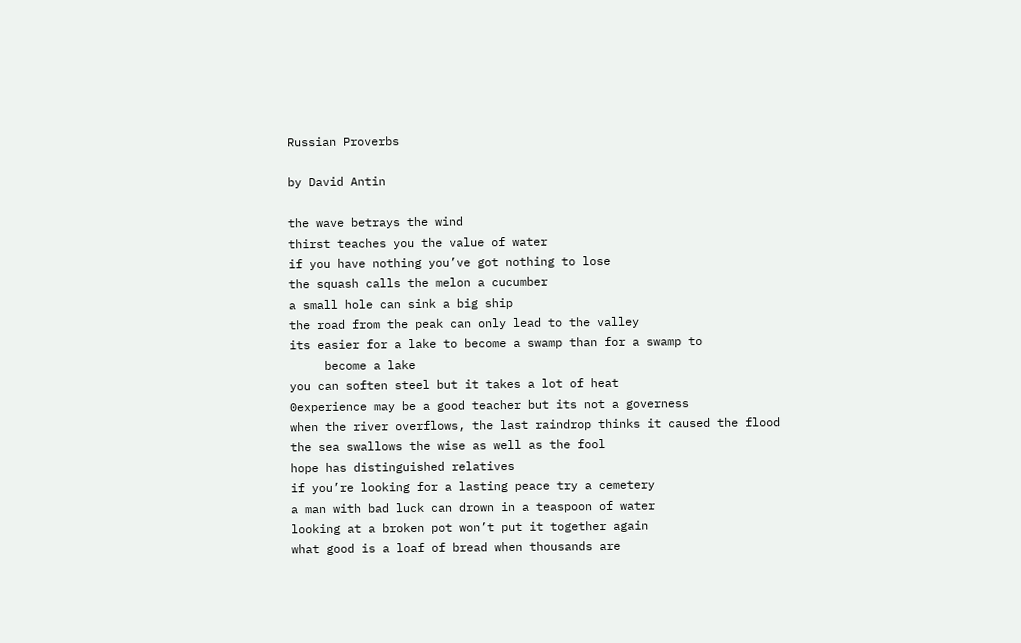Russian Proverbs

by David Antin

the wave betrays the wind
thirst teaches you the value of water
if you have nothing you’ve got nothing to lose
the squash calls the melon a cucumber
a small hole can sink a big ship
the road from the peak can only lead to the valley
its easier for a lake to become a swamp than for a swamp to
     become a lake
you can soften steel but it takes a lot of heat
0experience may be a good teacher but its not a governess
when the river overflows, the last raindrop thinks it caused the flood
the sea swallows the wise as well as the fool
hope has distinguished relatives
if you’re looking for a lasting peace try a cemetery
a man with bad luck can drown in a teaspoon of water
looking at a broken pot won’t put it together again
what good is a loaf of bread when thousands are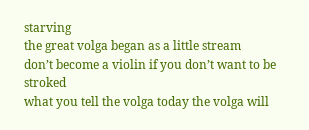starving
the great volga began as a little stream
don’t become a violin if you don’t want to be stroked
what you tell the volga today the volga will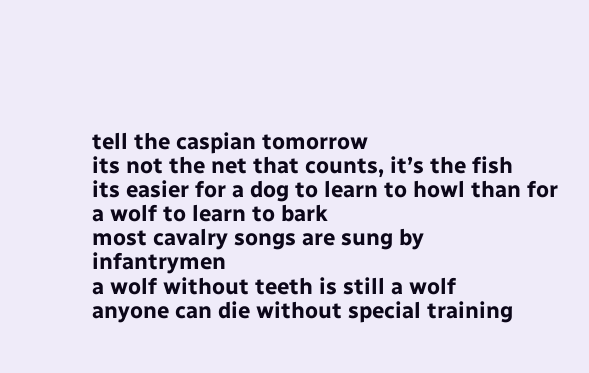tell the caspian tomorrow
its not the net that counts, it’s the fish
its easier for a dog to learn to howl than for a wolf to learn to bark
most cavalry songs are sung by infantrymen
a wolf without teeth is still a wolf
anyone can die without special training